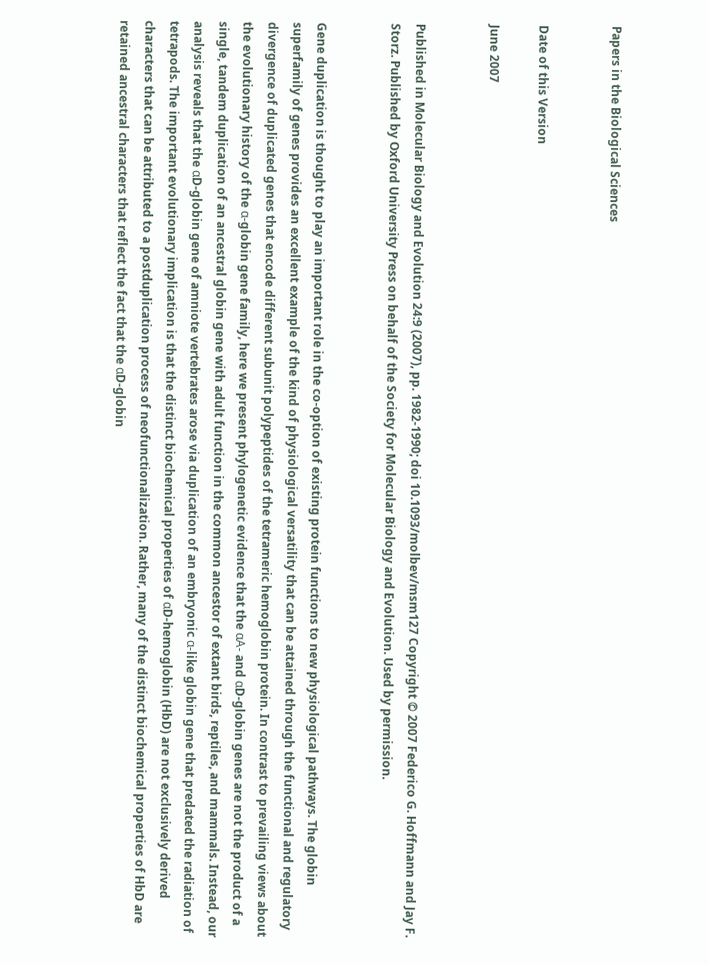Papers in the Biological Sciences


Date of this Version

June 2007


Published in Molecular Biology and Evolution 24:9 (2007), pp. 1982-1990; doi 10.1093/molbev/msm127 Copyright © 2007 Federico G. Hoffmann and Jay F. Storz. Published by Oxford University Press on behalf of the Society for Molecular Biology and Evolution. Used by permission.


Gene duplication is thought to play an important role in the co-option of existing protein functions to new physiological pathways. The globin superfamily of genes provides an excellent example of the kind of physiological versatility that can be attained through the functional and regulatory divergence of duplicated genes that encode different subunit polypeptides of the tetrameric hemoglobin protein. In contrast to prevailing views about the evolutionary history of the α-globin gene family, here we present phylogenetic evidence that the αA- and αD-globin genes are not the product of a single, tandem duplication of an ancestral globin gene with adult function in the common ancestor of extant birds, reptiles, and mammals. Instead, our analysis reveals that the αD-globin gene of amniote vertebrates arose via duplication of an embryonic α-like globin gene that predated the radiation of tetrapods. The important evolutionary implication is that the distinct biochemical properties of αD-hemoglobin (HbD) are not exclusively derived characters that can be attributed to a postduplication process of neofunctionalization. Rather, many of the distinct biochemical properties of HbD are retained ancestral characters that reflect the fact that the αD-globin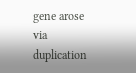gene arose via duplication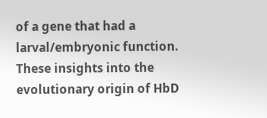of a gene that had a larval/embryonic function. These insights into the evolutionary origin of HbD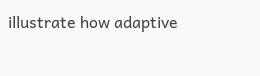illustrate how adaptive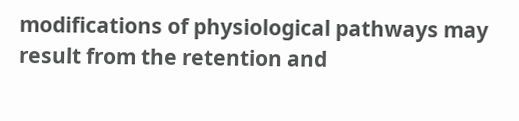modifications of physiological pathways may result from the retention and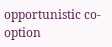opportunistic co-option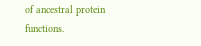of ancestral protein functions.